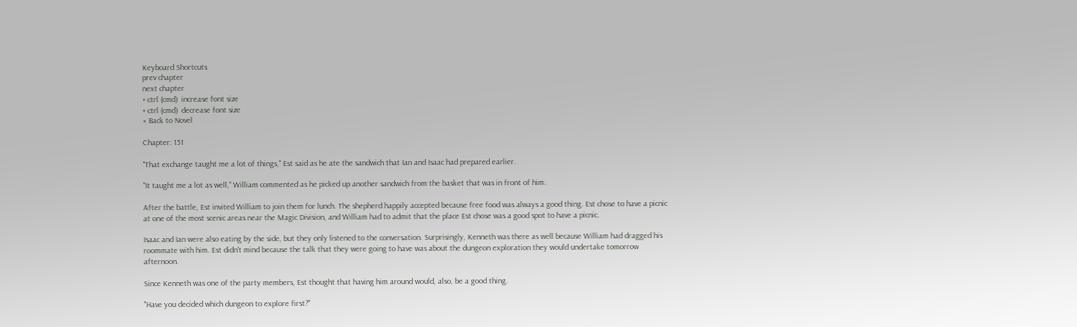Keyboard Shortcuts
prev chapter
next chapter
+ ctrl (cmd)  increase font size
+ ctrl (cmd)  decrease font size
« Back to Novel

Chapter: 151

"That exchange taught me a lot of things," Est said as he ate the sandwich that Ian and Isaac had prepared earlier.

"It taught me a lot as well," William commented as he picked up another sandwich from the basket that was in front of him.

After the battle, Est invited William to join them for lunch. The shepherd happily accepted because free food was always a good thing. Est chose to have a picnic at one of the most scenic areas near the Magic Division, and William had to admit that the place Est chose was a good spot to have a picnic.

Isaac and Ian were also eating by the side, but they only listened to the conversation. Surprisingly, Kenneth was there as well because William had dragged his roommate with him. Est didn't mind because the talk that they were going to have was about the dungeon exploration they would undertake tomorrow afternoon.

Since Kenneth was one of the party members, Est thought that having him around would, also, be a good thing.

"Have you decided which dungeon to explore first?"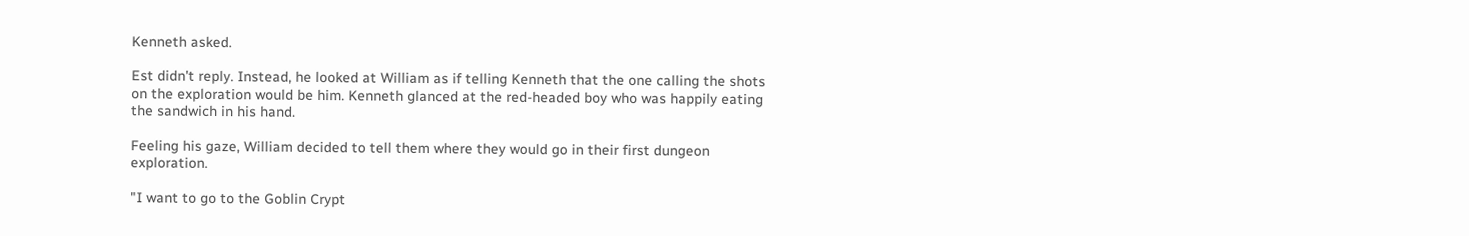Kenneth asked.

Est didn't reply. Instead, he looked at William as if telling Kenneth that the one calling the shots on the exploration would be him. Kenneth glanced at the red-headed boy who was happily eating the sandwich in his hand.

Feeling his gaze, William decided to tell them where they would go in their first dungeon exploration.

"I want to go to the Goblin Crypt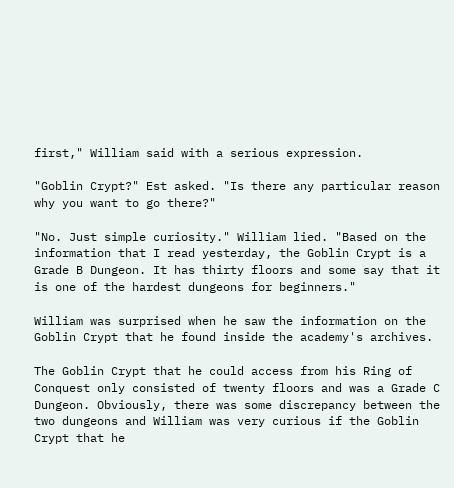first," William said with a serious expression.

"Goblin Crypt?" Est asked. "Is there any particular reason why you want to go there?"

"No. Just simple curiosity." William lied. "Based on the information that I read yesterday, the Goblin Crypt is a Grade B Dungeon. It has thirty floors and some say that it is one of the hardest dungeons for beginners."

William was surprised when he saw the information on the Goblin Crypt that he found inside the academy's archives.

The Goblin Crypt that he could access from his Ring of Conquest only consisted of twenty floors and was a Grade C Dungeon. Obviously, there was some discrepancy between the two dungeons and William was very curious if the Goblin Crypt that he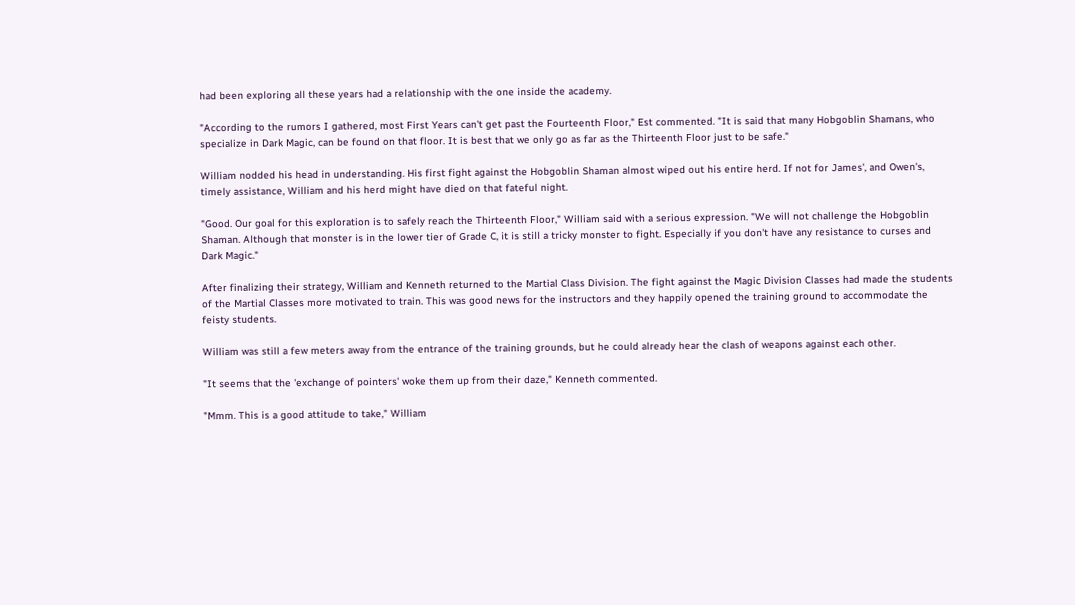had been exploring all these years had a relationship with the one inside the academy.

"According to the rumors I gathered, most First Years can't get past the Fourteenth Floor," Est commented. "It is said that many Hobgoblin Shamans, who specialize in Dark Magic, can be found on that floor. It is best that we only go as far as the Thirteenth Floor just to be safe."

William nodded his head in understanding. His first fight against the Hobgoblin Shaman almost wiped out his entire herd. If not for James', and Owen's, timely assistance, William and his herd might have died on that fateful night.

"Good. Our goal for this exploration is to safely reach the Thirteenth Floor," William said with a serious expression. "We will not challenge the Hobgoblin Shaman. Although that monster is in the lower tier of Grade C, it is still a tricky monster to fight. Especially if you don't have any resistance to curses and Dark Magic."

After finalizing their strategy, William and Kenneth returned to the Martial Class Division. The fight against the Magic Division Classes had made the students of the Martial Classes more motivated to train. This was good news for the instructors and they happily opened the training ground to accommodate the feisty students.

William was still a few meters away from the entrance of the training grounds, but he could already hear the clash of weapons against each other.

"It seems that the 'exchange of pointers' woke them up from their daze," Kenneth commented.

"Mmm. This is a good attitude to take," William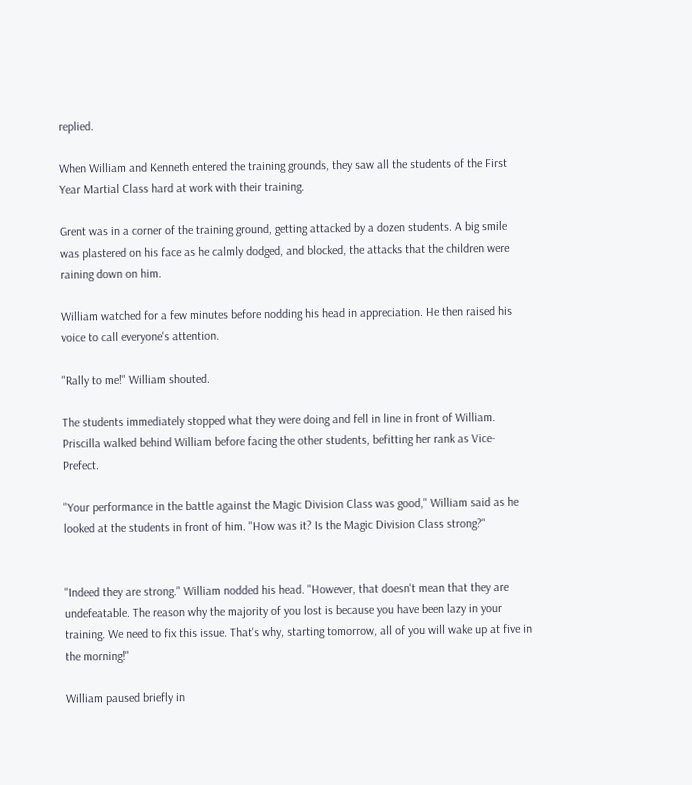replied.

When William and Kenneth entered the training grounds, they saw all the students of the First Year Martial Class hard at work with their training.

Grent was in a corner of the training ground, getting attacked by a dozen students. A big smile was plastered on his face as he calmly dodged, and blocked, the attacks that the children were raining down on him.

William watched for a few minutes before nodding his head in appreciation. He then raised his voice to call everyone's attention.

"Rally to me!" William shouted.

The students immediately stopped what they were doing and fell in line in front of William. Priscilla walked behind William before facing the other students, befitting her rank as Vice-Prefect.

"Your performance in the battle against the Magic Division Class was good," William said as he looked at the students in front of him. "How was it? Is the Magic Division Class strong?"


"Indeed they are strong." William nodded his head. "However, that doesn't mean that they are undefeatable. The reason why the majority of you lost is because you have been lazy in your training. We need to fix this issue. That's why, starting tomorrow, all of you will wake up at five in the morning!"

William paused briefly in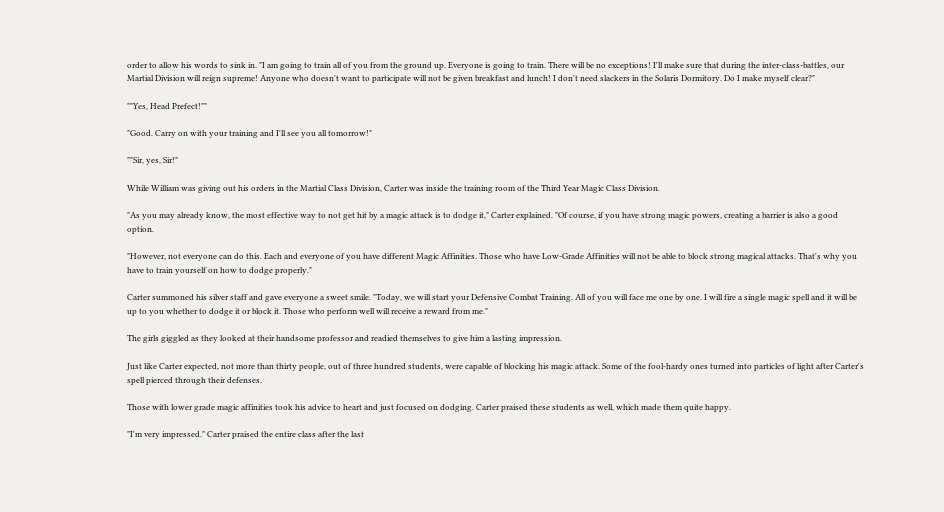order to allow his words to sink in. "I am going to train all of you from the ground up. Everyone is going to train. There will be no exceptions! I'll make sure that during the inter-class-battles, our Martial Division will reign supreme! Anyone who doesn't want to participate will not be given breakfast and lunch! I don't need slackers in the Solaris Dormitory. Do I make myself clear?"

""Yes, Head Prefect!""

"Good. Carry on with your training and I'll see you all tomorrow!"

""Sir, yes, Sir!"

While William was giving out his orders in the Martial Class Division, Carter was inside the training room of the Third Year Magic Class Division.

"As you may already know, the most effective way to not get hit by a magic attack is to dodge it," Carter explained. "Of course, if you have strong magic powers, creating a barrier is also a good option.

"However, not everyone can do this. Each and everyone of you have different Magic Affinities. Those who have Low-Grade Affinities will not be able to block strong magical attacks. That's why you have to train yourself on how to dodge properly."

Carter summoned his silver staff and gave everyone a sweet smile. "Today, we will start your Defensive Combat Training. All of you will face me one by one. I will fire a single magic spell and it will be up to you whether to dodge it or block it. Those who perform well will receive a reward from me."

The girls giggled as they looked at their handsome professor and readied themselves to give him a lasting impression.

Just like Carter expected, not more than thirty people, out of three hundred students, were capable of blocking his magic attack. Some of the fool-hardy ones turned into particles of light after Carter's spell pierced through their defenses.

Those with lower grade magic affinities took his advice to heart and just focused on dodging. Carter praised these students as well, which made them quite happy.

"I'm very impressed." Carter praised the entire class after the last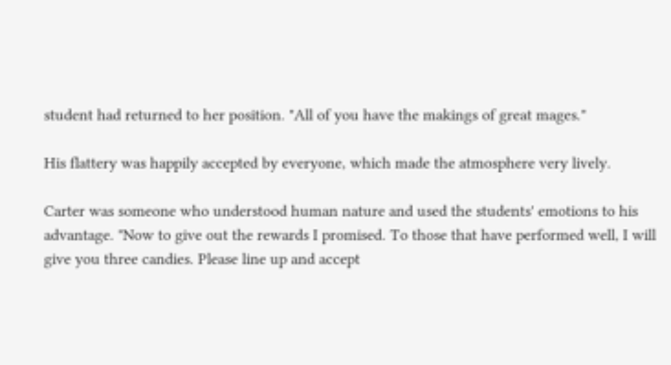student had returned to her position. "All of you have the makings of great mages."

His flattery was happily accepted by everyone, which made the atmosphere very lively.

Carter was someone who understood human nature and used the students' emotions to his advantage. "Now to give out the rewards I promised. To those that have performed well, I will give you three candies. Please line up and accept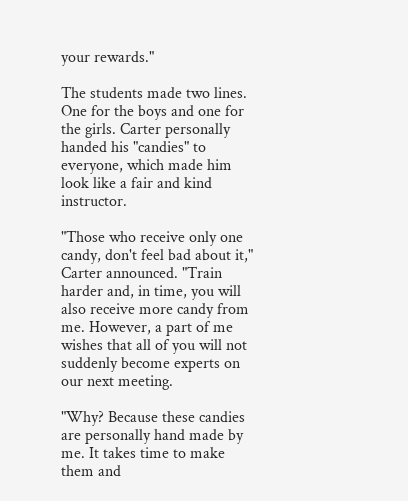your rewards."

The students made two lines. One for the boys and one for the girls. Carter personally handed his "candies" to everyone, which made him look like a fair and kind instructor.

"Those who receive only one candy, don't feel bad about it," Carter announced. "Train harder and, in time, you will also receive more candy from me. However, a part of me wishes that all of you will not suddenly become experts on our next meeting.

"Why? Because these candies are personally hand made by me. It takes time to make them and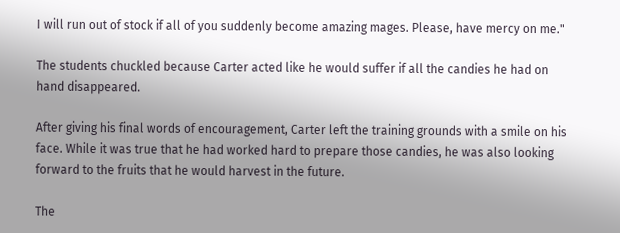I will run out of stock if all of you suddenly become amazing mages. Please, have mercy on me."

The students chuckled because Carter acted like he would suffer if all the candies he had on hand disappeared.

After giving his final words of encouragement, Carter left the training grounds with a smile on his face. While it was true that he had worked hard to prepare those candies, he was also looking forward to the fruits that he would harvest in the future.

The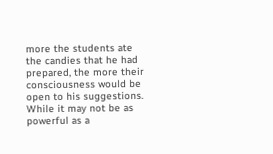more the students ate the candies that he had prepared, the more their consciousness would be open to his suggestions. While it may not be as powerful as a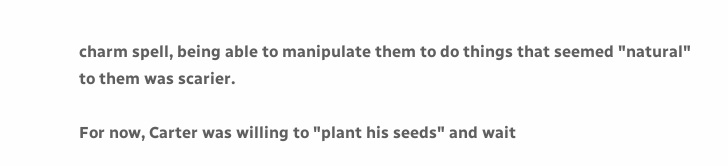charm spell, being able to manipulate them to do things that seemed "natural" to them was scarier.

For now, Carter was willing to "plant his seeds" and wait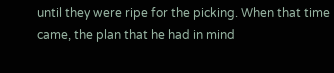until they were ripe for the picking. When that time came, the plan that he had in mind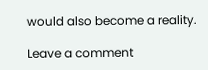would also become a reality.

Leave a comment